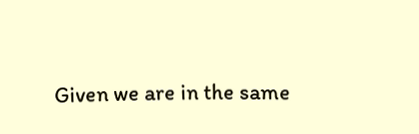Given we are in the same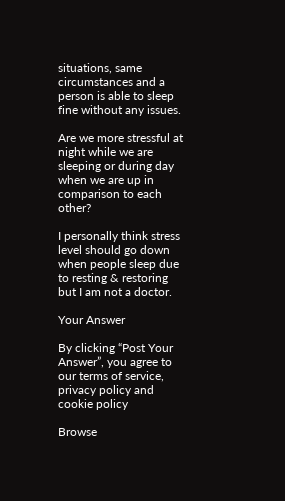situations, same circumstances and a person is able to sleep fine without any issues.

Are we more stressful at night while we are sleeping or during day when we are up in comparison to each other?

I personally think stress level should go down when people sleep due to resting & restoring but I am not a doctor.

Your Answer

By clicking “Post Your Answer”, you agree to our terms of service, privacy policy and cookie policy

Browse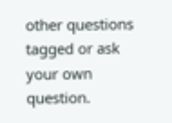other questions tagged or ask your own question.